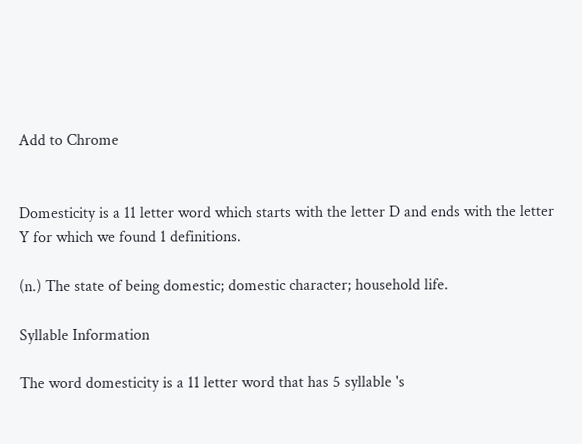Add to Chrome


Domesticity is a 11 letter word which starts with the letter D and ends with the letter Y for which we found 1 definitions.

(n.) The state of being domestic; domestic character; household life.

Syllable Information

The word domesticity is a 11 letter word that has 5 syllable 's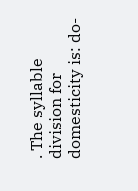. The syllable division for domesticity is: do-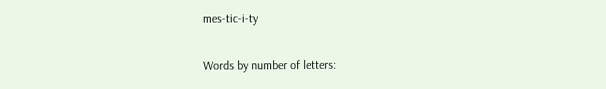mes-tic-i-ty

Words by number of letters: